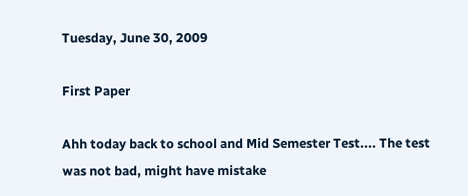Tuesday, June 30, 2009

First Paper

Ahh today back to school and Mid Semester Test.... The test was not bad, might have mistake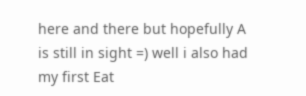here and there but hopefully A is still in sight =) well i also had my first Eat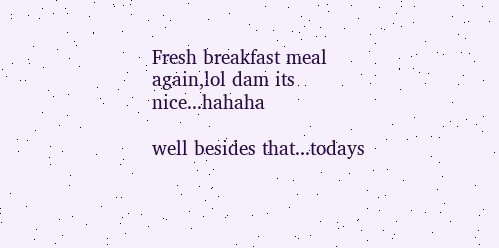Fresh breakfast meal again,lol dam its nice...hahaha

well besides that...todays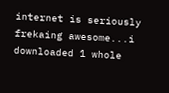internet is seriously frekaing awesome...i downloaded 1 whole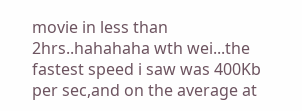movie in less than 2hrs..hahahaha wth wei...the fastest speed i saw was 400Kb per sec,and on the average at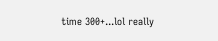time 300+...lol really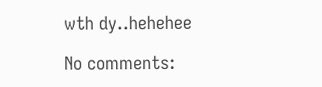wth dy..hehehee

No comments: